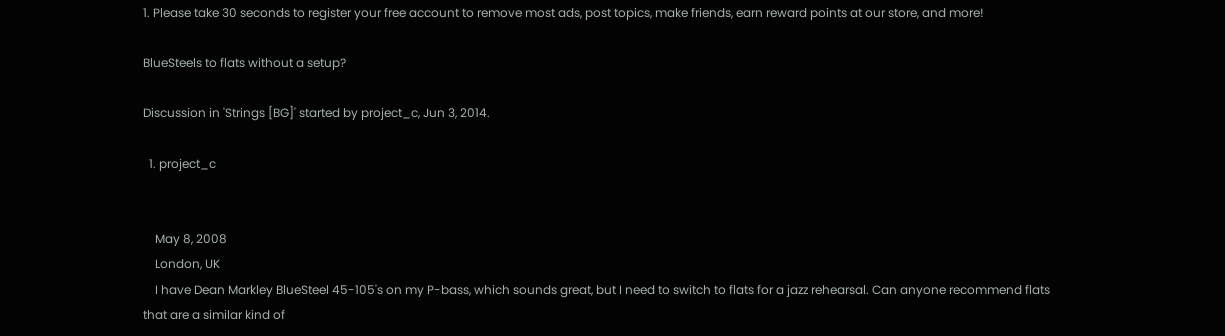1. Please take 30 seconds to register your free account to remove most ads, post topics, make friends, earn reward points at our store, and more!

BlueSteels to flats without a setup?

Discussion in 'Strings [BG]' started by project_c, Jun 3, 2014.

  1. project_c


    May 8, 2008
    London, UK
    I have Dean Markley BlueSteel 45-105's on my P-bass, which sounds great, but I need to switch to flats for a jazz rehearsal. Can anyone recommend flats that are a similar kind of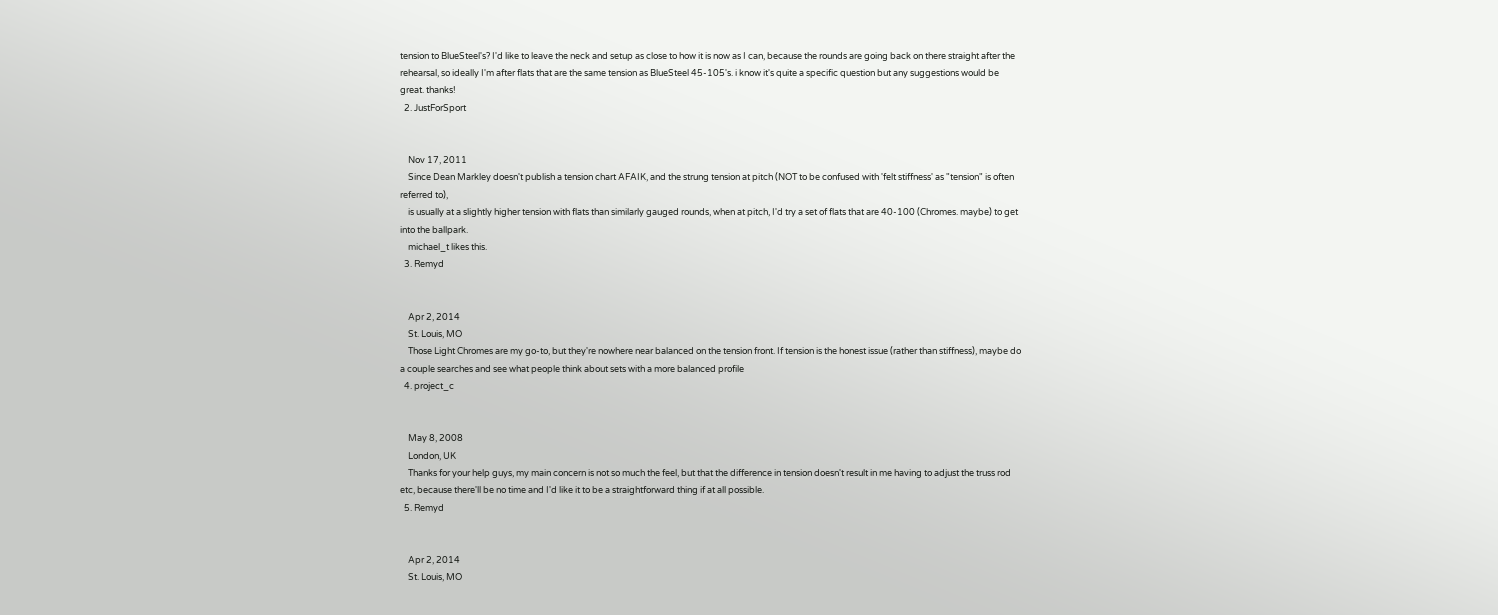tension to BlueSteel's? I'd like to leave the neck and setup as close to how it is now as I can, because the rounds are going back on there straight after the rehearsal, so ideally I'm after flats that are the same tension as BlueSteel 45-105's. i know it's quite a specific question but any suggestions would be great. thanks!
  2. JustForSport


    Nov 17, 2011
    Since Dean Markley doesn't publish a tension chart AFAIK, and the strung tension at pitch (NOT to be confused with 'felt stiffness' as "tension" is often referred to),
    is usually at a slightly higher tension with flats than similarly gauged rounds, when at pitch, I'd try a set of flats that are 40-100 (Chromes. maybe) to get into the ballpark.
    michael_t likes this.
  3. Remyd


    Apr 2, 2014
    St. Louis, MO
    Those Light Chromes are my go-to, but they're nowhere near balanced on the tension front. If tension is the honest issue (rather than stiffness), maybe do a couple searches and see what people think about sets with a more balanced profile
  4. project_c


    May 8, 2008
    London, UK
    Thanks for your help guys, my main concern is not so much the feel, but that the difference in tension doesn't result in me having to adjust the truss rod etc, because there'll be no time and I'd like it to be a straightforward thing if at all possible.
  5. Remyd


    Apr 2, 2014
    St. Louis, MO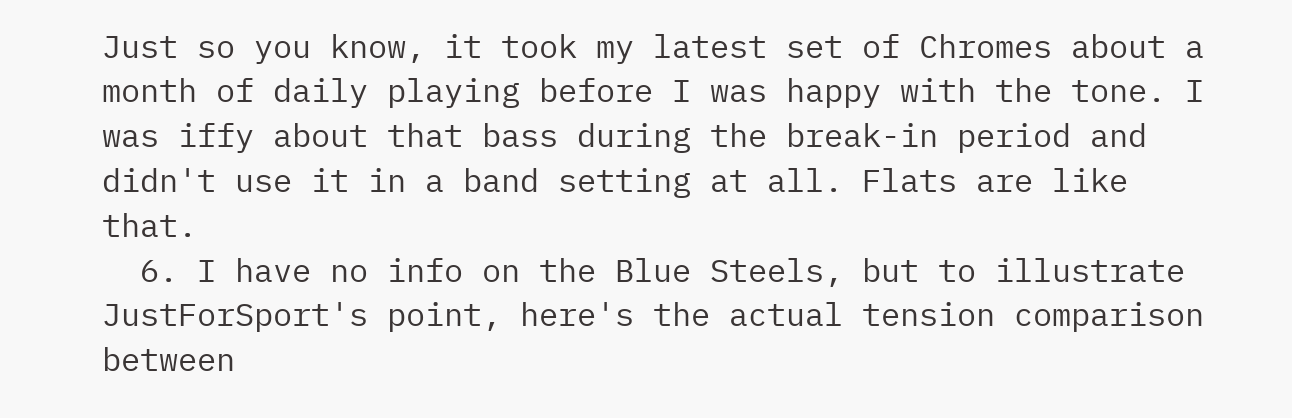Just so you know, it took my latest set of Chromes about a month of daily playing before I was happy with the tone. I was iffy about that bass during the break-in period and didn't use it in a band setting at all. Flats are like that.
  6. I have no info on the Blue Steels, but to illustrate JustForSport's point, here's the actual tension comparison between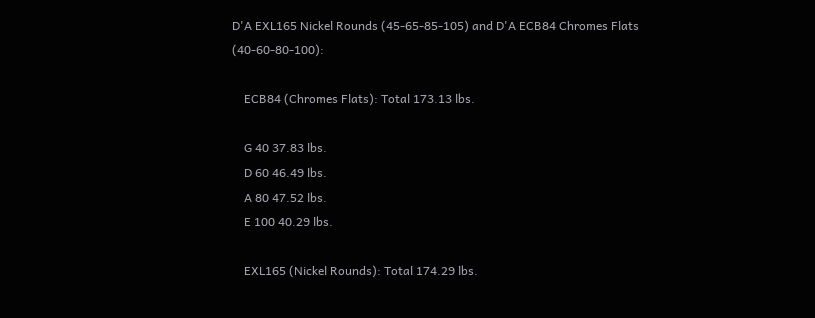D'A EXL165 Nickel Rounds (45-65-85-105) and D'A ECB84 Chromes Flats (40-60-80-100):

    ECB84 (Chromes Flats): Total 173.13 lbs.

    G 40 37.83 lbs.
    D 60 46.49 lbs.
    A 80 47.52 lbs.
    E 100 40.29 lbs.

    EXL165 (Nickel Rounds): Total 174.29 lbs.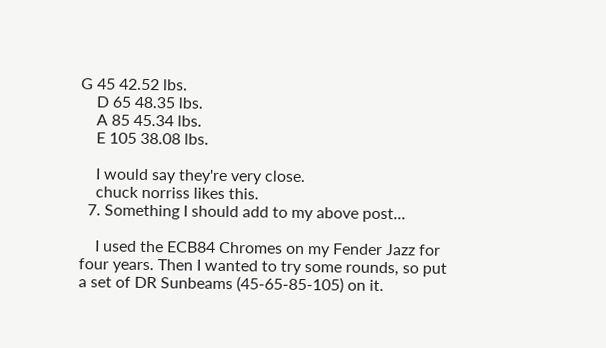G 45 42.52 lbs.
    D 65 48.35 lbs.
    A 85 45.34 lbs.
    E 105 38.08 lbs.

    I would say they're very close.
    chuck norriss likes this.
  7. Something I should add to my above post...

    I used the ECB84 Chromes on my Fender Jazz for four years. Then I wanted to try some rounds, so put a set of DR Sunbeams (45-65-85-105) on it.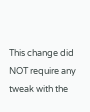This change did NOT require any tweak with the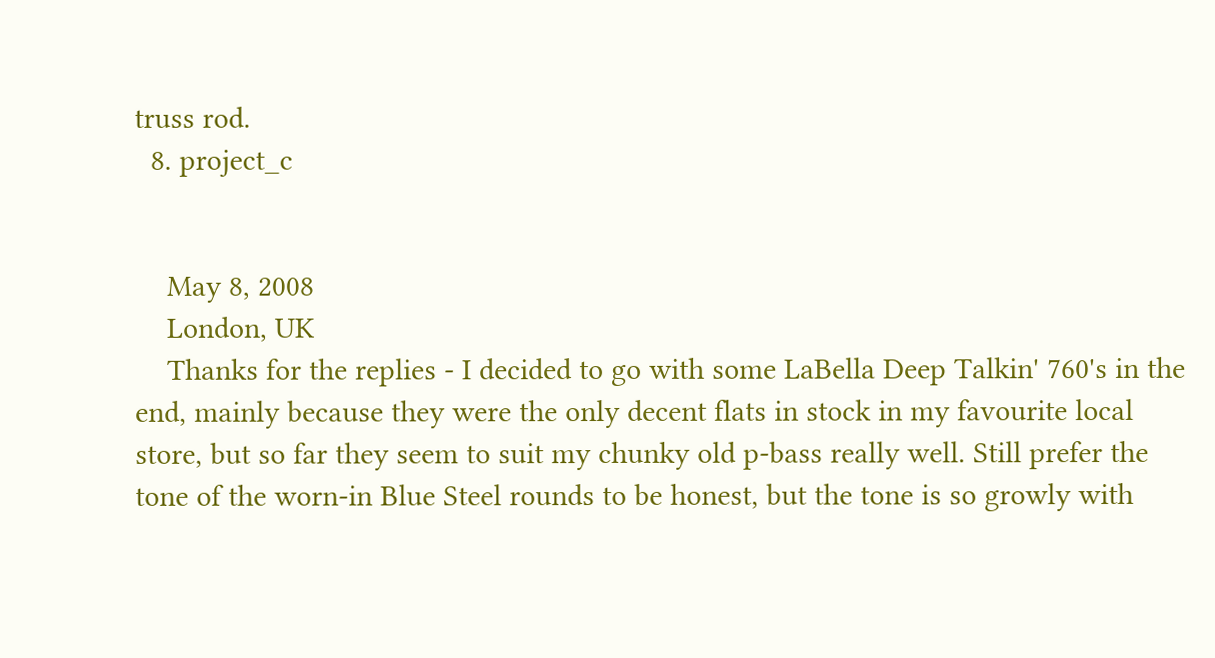truss rod.
  8. project_c


    May 8, 2008
    London, UK
    Thanks for the replies - I decided to go with some LaBella Deep Talkin' 760's in the end, mainly because they were the only decent flats in stock in my favourite local store, but so far they seem to suit my chunky old p-bass really well. Still prefer the tone of the worn-in Blue Steel rounds to be honest, but the tone is so growly with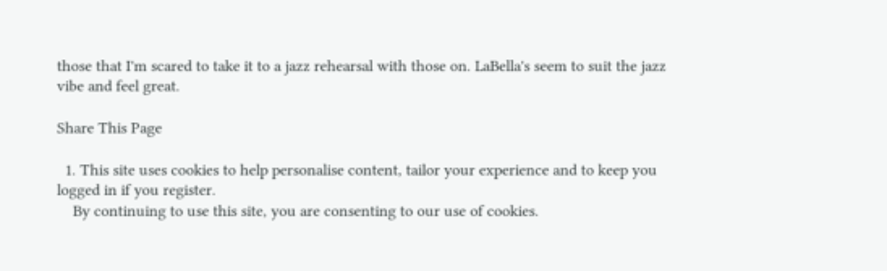those that I'm scared to take it to a jazz rehearsal with those on. LaBella's seem to suit the jazz vibe and feel great.

Share This Page

  1. This site uses cookies to help personalise content, tailor your experience and to keep you logged in if you register.
    By continuing to use this site, you are consenting to our use of cookies.